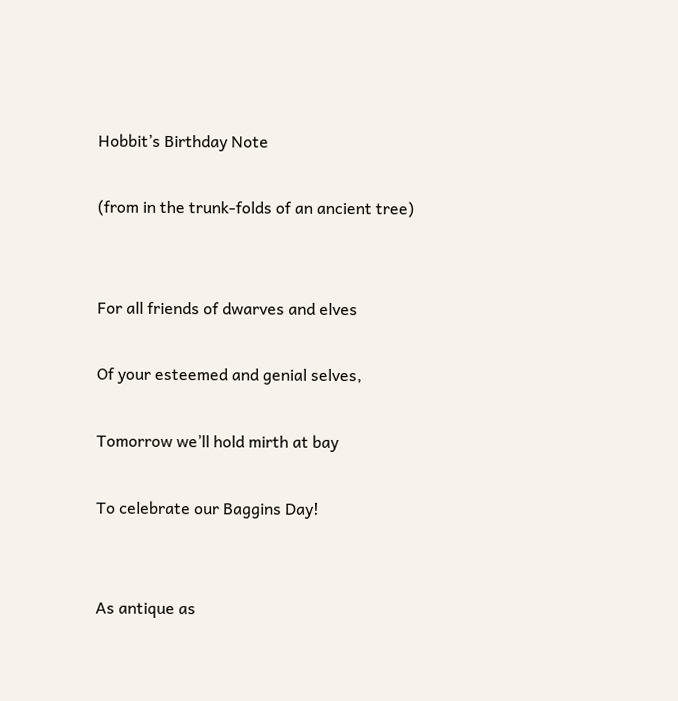Hobbit’s Birthday Note

(from in the trunk-folds of an ancient tree)


For all friends of dwarves and elves

Of your esteemed and genial selves,

Tomorrow we’ll hold mirth at bay

To celebrate our Baggins Day!


As antique as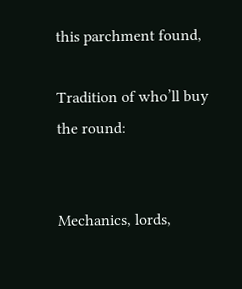this parchment found,

Tradition of who’ll buy the round:


Mechanics, lords,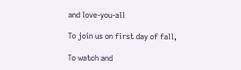and love-you-all

To join us on first day of fall,

To watch and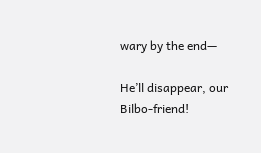wary by the end—

He’ll disappear, our Bilbo-friend!